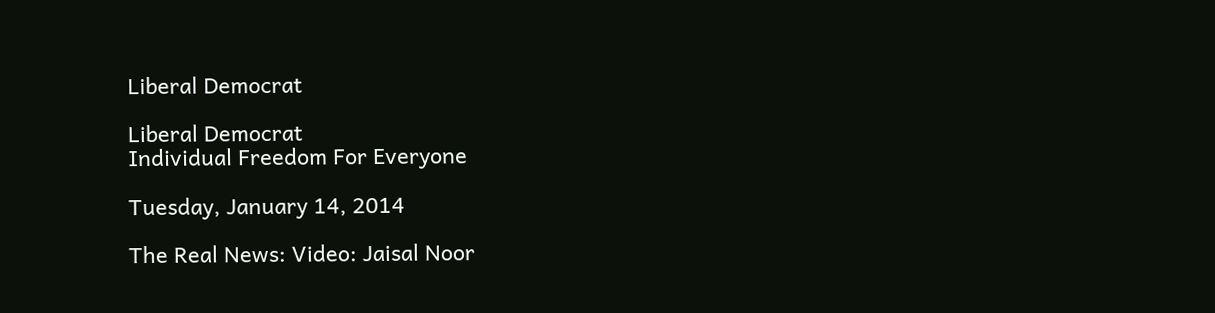Liberal Democrat

Liberal Democrat
Individual Freedom For Everyone

Tuesday, January 14, 2014

The Real News: Video: Jaisal Noor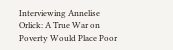Interviewing Annelise Orlick: A True War on Poverty Would Place Poor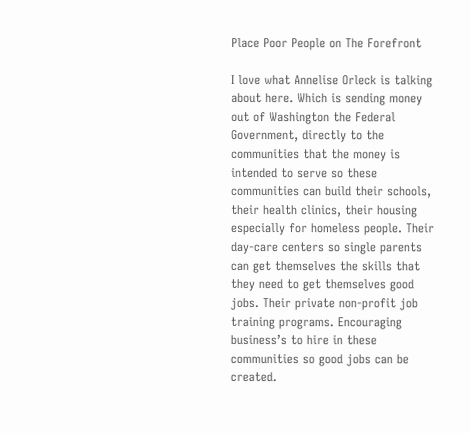Place Poor People on The Forefront

I love what Annelise Orleck is talking about here. Which is sending money out of Washington the Federal Government, directly to the communities that the money is intended to serve so these communities can build their schools, their health clinics, their housing especially for homeless people. Their day-care centers so single parents can get themselves the skills that they need to get themselves good jobs. Their private non-profit job training programs. Encouraging business’s to hire in these communities so good jobs can be created.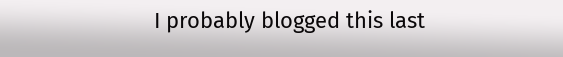I probably blogged this last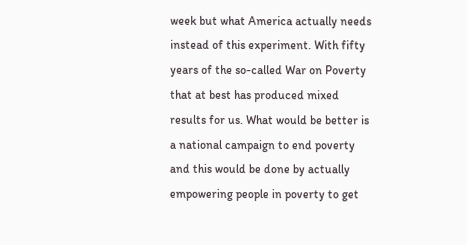week but what America actually needs instead of this experiment. With fifty years of the so-called War on Poverty that at best has produced mixed results for us. What would be better is a national campaign to end poverty and this would be done by actually empowering people in poverty to get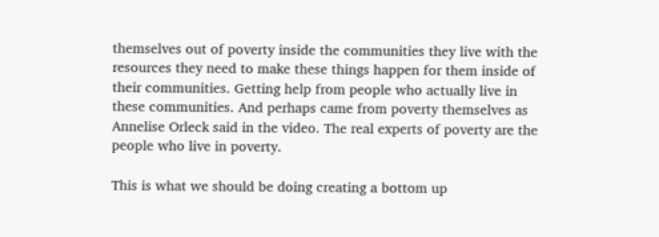themselves out of poverty inside the communities they live with the resources they need to make these things happen for them inside of their communities. Getting help from people who actually live in these communities. And perhaps came from poverty themselves as Annelise Orleck said in the video. The real experts of poverty are the people who live in poverty.

This is what we should be doing creating a bottom up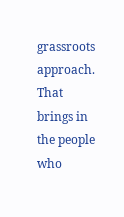grassroots approach. That brings in the people who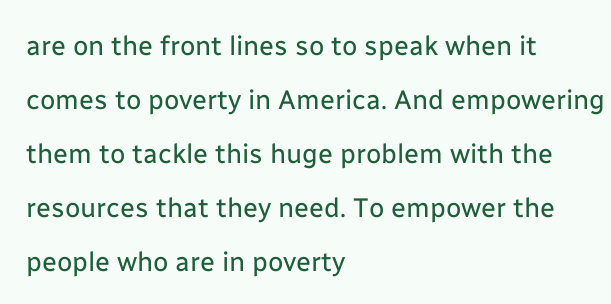are on the front lines so to speak when it comes to poverty in America. And empowering them to tackle this huge problem with the resources that they need. To empower the people who are in poverty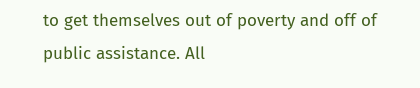to get themselves out of poverty and off of public assistance. All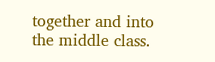together and into the middle class.